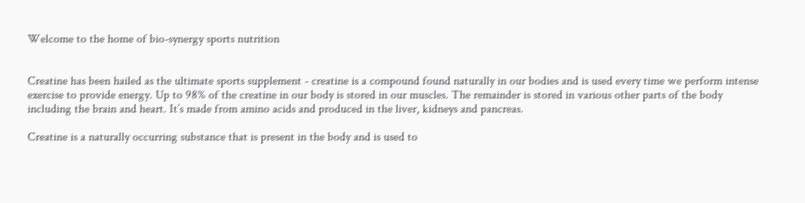Welcome to the home of bio-synergy sports nutrition


Creatine has been hailed as the ultimate sports supplement - creatine is a compound found naturally in our bodies and is used every time we perform intense exercise to provide energy. Up to 98% of the creatine in our body is stored in our muscles. The remainder is stored in various other parts of the body including the brain and heart. It’s made from amino acids and produced in the liver, kidneys and pancreas.

Creatine is a naturally occurring substance that is present in the body and is used to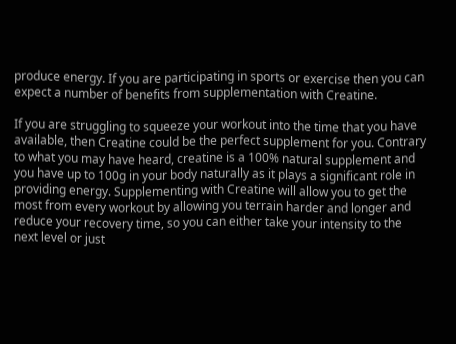produce energy. If you are participating in sports or exercise then you can expect a number of benefits from supplementation with Creatine.

If you are struggling to squeeze your workout into the time that you have available, then Creatine could be the perfect supplement for you. Contrary to what you may have heard, creatine is a 100% natural supplement and you have up to 100g in your body naturally as it plays a significant role in providing energy. Supplementing with Creatine will allow you to get the most from every workout by allowing you terrain harder and longer and reduce your recovery time, so you can either take your intensity to the next level or just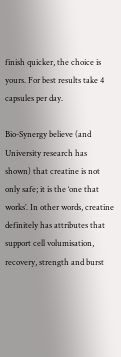finish quicker, the choice is yours. For best results take 4 capsules per day.

Bio-Synergy believe (and University research has shown) that creatine is not only safe; it is the ‘one that works’. In other words, creatine definitely has attributes that support cell volumisation, recovery, strength and burst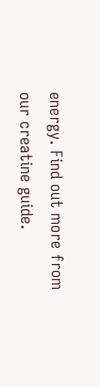energy. Find out more from our creatine guide.